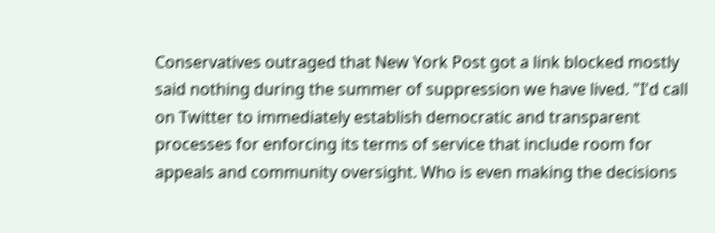Conservatives outraged that New York Post got a link blocked mostly said nothing during the summer of suppression we have lived. "I'd call on Twitter to immediately establish democratic and transparent processes for enforcing its terms of service that include room for appeals and community oversight. Who is even making the decisions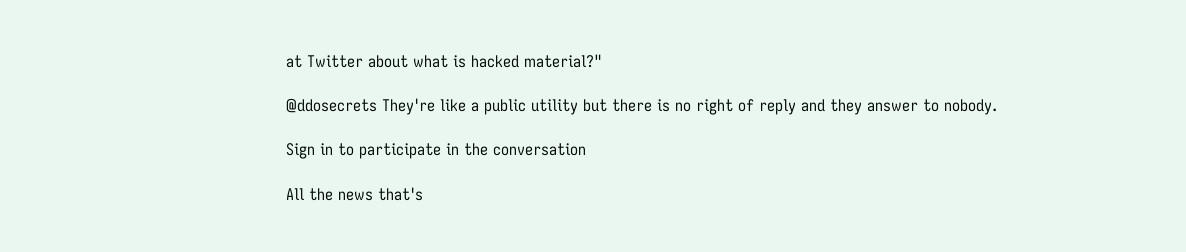at Twitter about what is hacked material?"

@ddosecrets They're like a public utility but there is no right of reply and they answer to nobody.

Sign in to participate in the conversation

All the news that's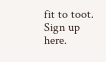fit to toot. Sign up here.